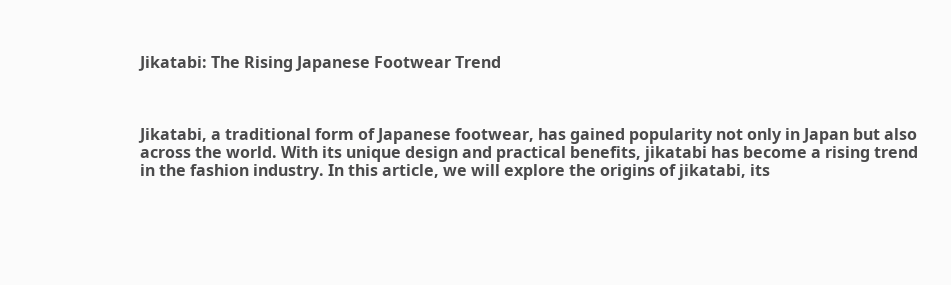Jikatabi: The Rising Japanese Footwear Trend



Jikatabi, a traditional form of Japanese footwear, has gained popularity not only in Japan but also across the world. With its unique design and practical benefits, jikatabi has become a rising trend in the fashion industry. In this article, we will explore the origins of jikatabi, its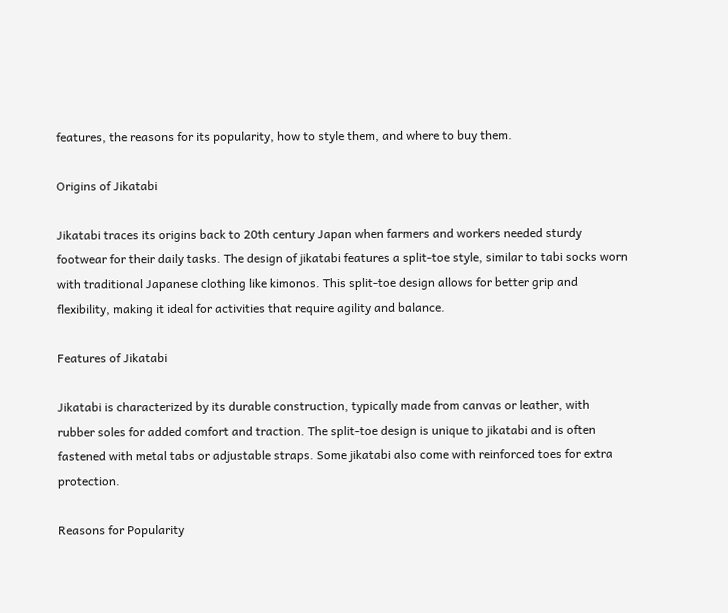features, the reasons for its popularity, how to style them, and where to buy them.

Origins of Jikatabi

Jikatabi traces its origins back to 20th century Japan when farmers and workers needed sturdy footwear for their daily tasks. The design of jikatabi features a split-toe style, similar to tabi socks worn with traditional Japanese clothing like kimonos. This split-toe design allows for better grip and flexibility, making it ideal for activities that require agility and balance.

Features of Jikatabi

Jikatabi is characterized by its durable construction, typically made from canvas or leather, with rubber soles for added comfort and traction. The split-toe design is unique to jikatabi and is often fastened with metal tabs or adjustable straps. Some jikatabi also come with reinforced toes for extra protection.

Reasons for Popularity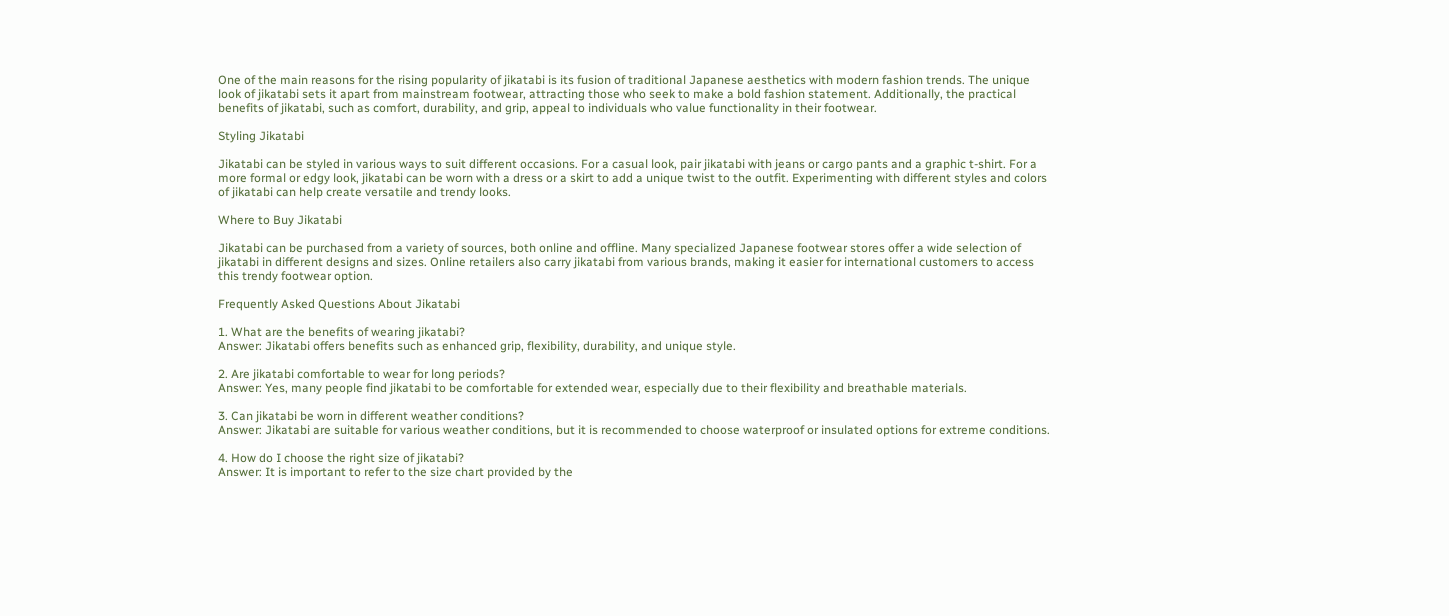One of the main reasons for the rising popularity of jikatabi is its fusion of traditional Japanese aesthetics with modern fashion trends. The unique look of jikatabi sets it apart from mainstream footwear, attracting those who seek to make a bold fashion statement. Additionally, the practical benefits of jikatabi, such as comfort, durability, and grip, appeal to individuals who value functionality in their footwear.

Styling Jikatabi

Jikatabi can be styled in various ways to suit different occasions. For a casual look, pair jikatabi with jeans or cargo pants and a graphic t-shirt. For a more formal or edgy look, jikatabi can be worn with a dress or a skirt to add a unique twist to the outfit. Experimenting with different styles and colors of jikatabi can help create versatile and trendy looks.

Where to Buy Jikatabi

Jikatabi can be purchased from a variety of sources, both online and offline. Many specialized Japanese footwear stores offer a wide selection of jikatabi in different designs and sizes. Online retailers also carry jikatabi from various brands, making it easier for international customers to access this trendy footwear option.

Frequently Asked Questions About Jikatabi

1. What are the benefits of wearing jikatabi?
Answer: Jikatabi offers benefits such as enhanced grip, flexibility, durability, and unique style.

2. Are jikatabi comfortable to wear for long periods?
Answer: Yes, many people find jikatabi to be comfortable for extended wear, especially due to their flexibility and breathable materials.

3. Can jikatabi be worn in different weather conditions?
Answer: Jikatabi are suitable for various weather conditions, but it is recommended to choose waterproof or insulated options for extreme conditions.

4. How do I choose the right size of jikatabi?
Answer: It is important to refer to the size chart provided by the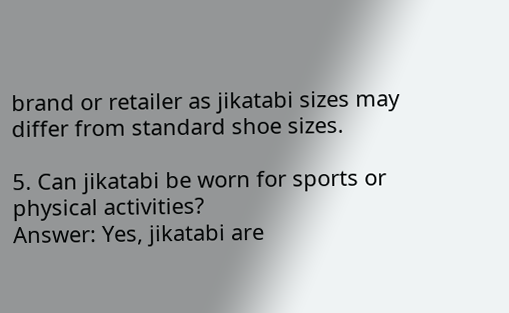brand or retailer as jikatabi sizes may differ from standard shoe sizes.

5. Can jikatabi be worn for sports or physical activities?
Answer: Yes, jikatabi are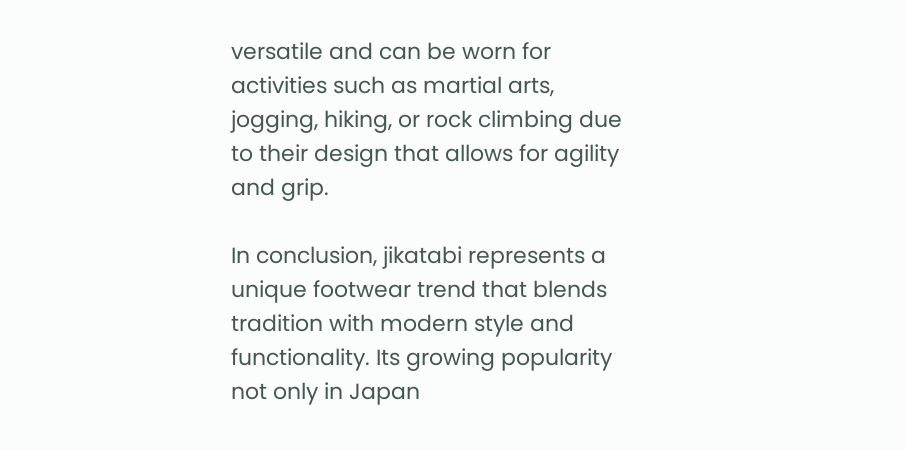versatile and can be worn for activities such as martial arts, jogging, hiking, or rock climbing due to their design that allows for agility and grip.

In conclusion, jikatabi represents a unique footwear trend that blends tradition with modern style and functionality. Its growing popularity not only in Japan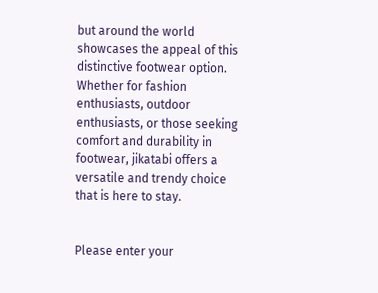but around the world showcases the appeal of this distinctive footwear option. Whether for fashion enthusiasts, outdoor enthusiasts, or those seeking comfort and durability in footwear, jikatabi offers a versatile and trendy choice that is here to stay.


Please enter your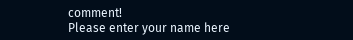comment!
Please enter your name here